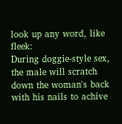look up any word, like fleek:
During doggie-style sex, the male will scratch down the woman's back with his nails to achive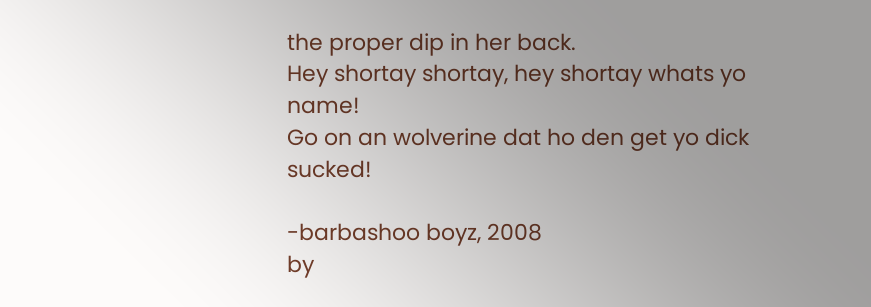the proper dip in her back.
Hey shortay shortay, hey shortay whats yo name!
Go on an wolverine dat ho den get yo dick sucked!

-barbashoo boyz, 2008
by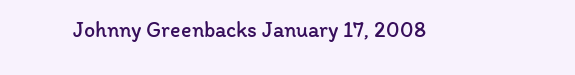Johnny Greenbacks January 17, 2008